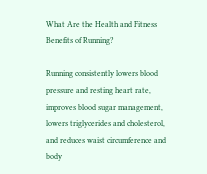What Are the Health and Fitness Benefits of Running?

Running consistently lowers blood pressure and resting heart rate, improves blood sugar management, lowers triglycerides and cholesterol, and reduces waist circumference and body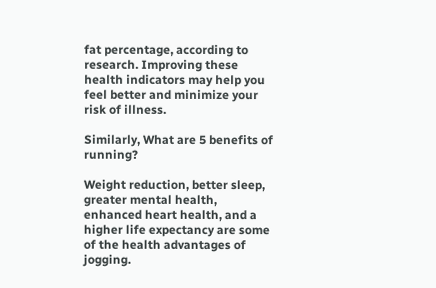fat percentage, according to research. Improving these health indicators may help you feel better and minimize your risk of illness.

Similarly, What are 5 benefits of running?

Weight reduction, better sleep, greater mental health, enhanced heart health, and a higher life expectancy are some of the health advantages of jogging.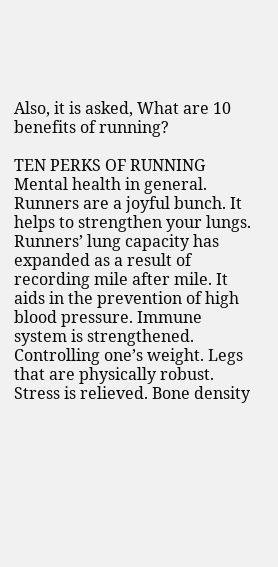Also, it is asked, What are 10 benefits of running?

TEN PERKS OF RUNNING Mental health in general. Runners are a joyful bunch. It helps to strengthen your lungs. Runners’ lung capacity has expanded as a result of recording mile after mile. It aids in the prevention of high blood pressure. Immune system is strengthened. Controlling one’s weight. Legs that are physically robust. Stress is relieved. Bone density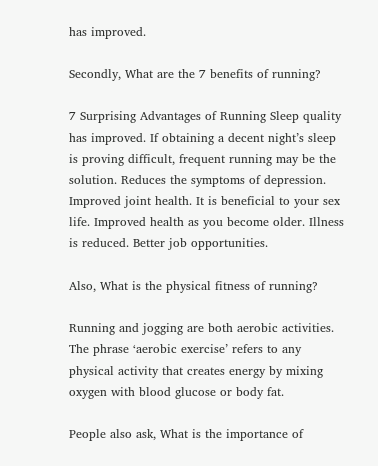has improved.

Secondly, What are the 7 benefits of running?

7 Surprising Advantages of Running Sleep quality has improved. If obtaining a decent night’s sleep is proving difficult, frequent running may be the solution. Reduces the symptoms of depression. Improved joint health. It is beneficial to your sex life. Improved health as you become older. Illness is reduced. Better job opportunities.

Also, What is the physical fitness of running?

Running and jogging are both aerobic activities. The phrase ‘aerobic exercise’ refers to any physical activity that creates energy by mixing oxygen with blood glucose or body fat.

People also ask, What is the importance of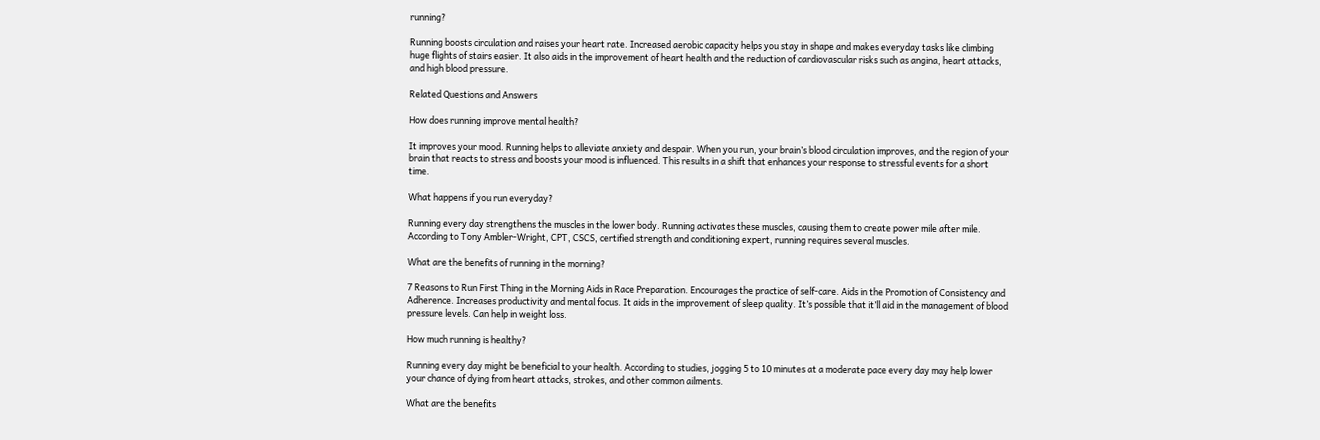running?

Running boosts circulation and raises your heart rate. Increased aerobic capacity helps you stay in shape and makes everyday tasks like climbing huge flights of stairs easier. It also aids in the improvement of heart health and the reduction of cardiovascular risks such as angina, heart attacks, and high blood pressure.

Related Questions and Answers

How does running improve mental health?

It improves your mood. Running helps to alleviate anxiety and despair. When you run, your brain’s blood circulation improves, and the region of your brain that reacts to stress and boosts your mood is influenced. This results in a shift that enhances your response to stressful events for a short time.

What happens if you run everyday?

Running every day strengthens the muscles in the lower body. Running activates these muscles, causing them to create power mile after mile. According to Tony Ambler-Wright, CPT, CSCS, certified strength and conditioning expert, running requires several muscles.

What are the benefits of running in the morning?

7 Reasons to Run First Thing in the Morning Aids in Race Preparation. Encourages the practice of self-care. Aids in the Promotion of Consistency and Adherence. Increases productivity and mental focus. It aids in the improvement of sleep quality. It’s possible that it’ll aid in the management of blood pressure levels. Can help in weight loss.

How much running is healthy?

Running every day might be beneficial to your health. According to studies, jogging 5 to 10 minutes at a moderate pace every day may help lower your chance of dying from heart attacks, strokes, and other common ailments.

What are the benefits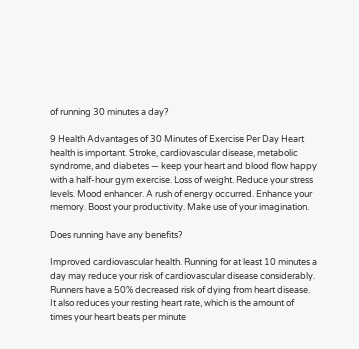of running 30 minutes a day?

9 Health Advantages of 30 Minutes of Exercise Per Day Heart health is important. Stroke, cardiovascular disease, metabolic syndrome, and diabetes — keep your heart and blood flow happy with a half-hour gym exercise. Loss of weight. Reduce your stress levels. Mood enhancer. A rush of energy occurred. Enhance your memory. Boost your productivity. Make use of your imagination.

Does running have any benefits?

Improved cardiovascular health. Running for at least 10 minutes a day may reduce your risk of cardiovascular disease considerably. Runners have a 50% decreased risk of dying from heart disease. It also reduces your resting heart rate, which is the amount of times your heart beats per minute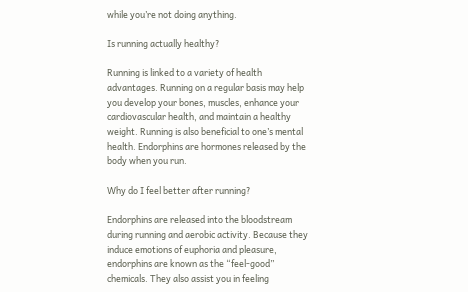while you’re not doing anything.

Is running actually healthy?

Running is linked to a variety of health advantages. Running on a regular basis may help you develop your bones, muscles, enhance your cardiovascular health, and maintain a healthy weight. Running is also beneficial to one’s mental health. Endorphins are hormones released by the body when you run.

Why do I feel better after running?

Endorphins are released into the bloodstream during running and aerobic activity. Because they induce emotions of euphoria and pleasure, endorphins are known as the “feel-good” chemicals. They also assist you in feeling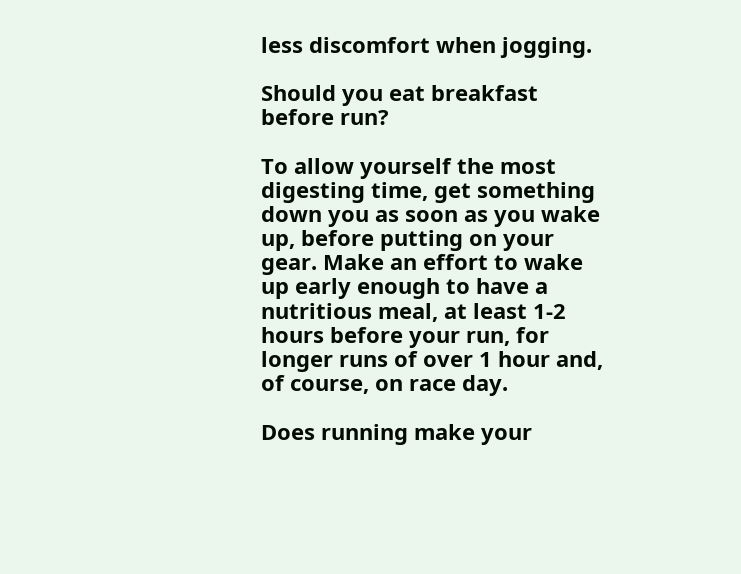less discomfort when jogging.

Should you eat breakfast before run?

To allow yourself the most digesting time, get something down you as soon as you wake up, before putting on your gear. Make an effort to wake up early enough to have a nutritious meal, at least 1-2 hours before your run, for longer runs of over 1 hour and, of course, on race day.

Does running make your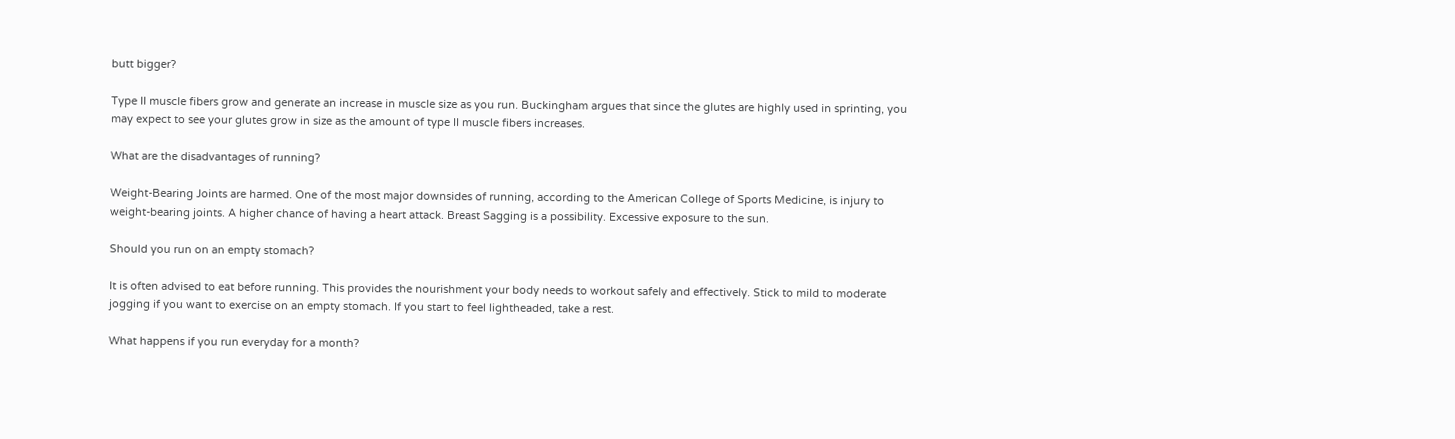butt bigger?

Type II muscle fibers grow and generate an increase in muscle size as you run. Buckingham argues that since the glutes are highly used in sprinting, you may expect to see your glutes grow in size as the amount of type II muscle fibers increases.

What are the disadvantages of running?

Weight-Bearing Joints are harmed. One of the most major downsides of running, according to the American College of Sports Medicine, is injury to weight-bearing joints. A higher chance of having a heart attack. Breast Sagging is a possibility. Excessive exposure to the sun.

Should you run on an empty stomach?

It is often advised to eat before running. This provides the nourishment your body needs to workout safely and effectively. Stick to mild to moderate jogging if you want to exercise on an empty stomach. If you start to feel lightheaded, take a rest.

What happens if you run everyday for a month?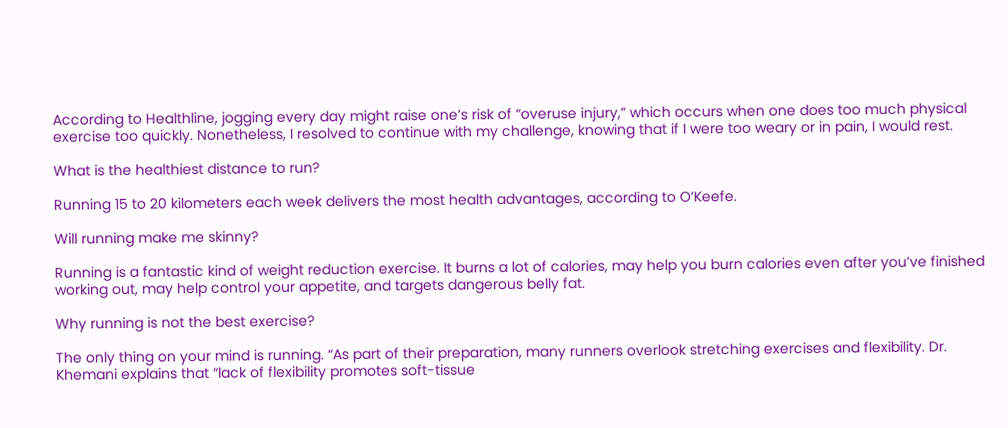According to Healthline, jogging every day might raise one’s risk of “overuse injury,” which occurs when one does too much physical exercise too quickly. Nonetheless, I resolved to continue with my challenge, knowing that if I were too weary or in pain, I would rest.

What is the healthiest distance to run?

Running 15 to 20 kilometers each week delivers the most health advantages, according to O’Keefe.

Will running make me skinny?

Running is a fantastic kind of weight reduction exercise. It burns a lot of calories, may help you burn calories even after you’ve finished working out, may help control your appetite, and targets dangerous belly fat.

Why running is not the best exercise?

The only thing on your mind is running. “As part of their preparation, many runners overlook stretching exercises and flexibility. Dr. Khemani explains that “lack of flexibility promotes soft-tissue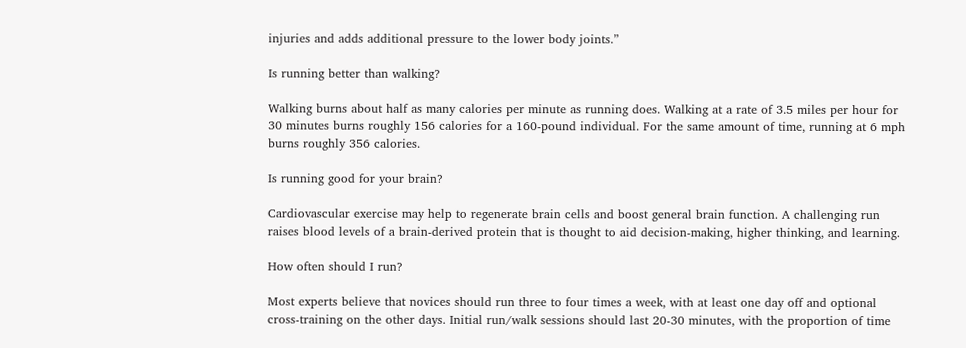injuries and adds additional pressure to the lower body joints.”

Is running better than walking?

Walking burns about half as many calories per minute as running does. Walking at a rate of 3.5 miles per hour for 30 minutes burns roughly 156 calories for a 160-pound individual. For the same amount of time, running at 6 mph burns roughly 356 calories.

Is running good for your brain?

Cardiovascular exercise may help to regenerate brain cells and boost general brain function. A challenging run raises blood levels of a brain-derived protein that is thought to aid decision-making, higher thinking, and learning.

How often should I run?

Most experts believe that novices should run three to four times a week, with at least one day off and optional cross-training on the other days. Initial run/walk sessions should last 20-30 minutes, with the proportion of time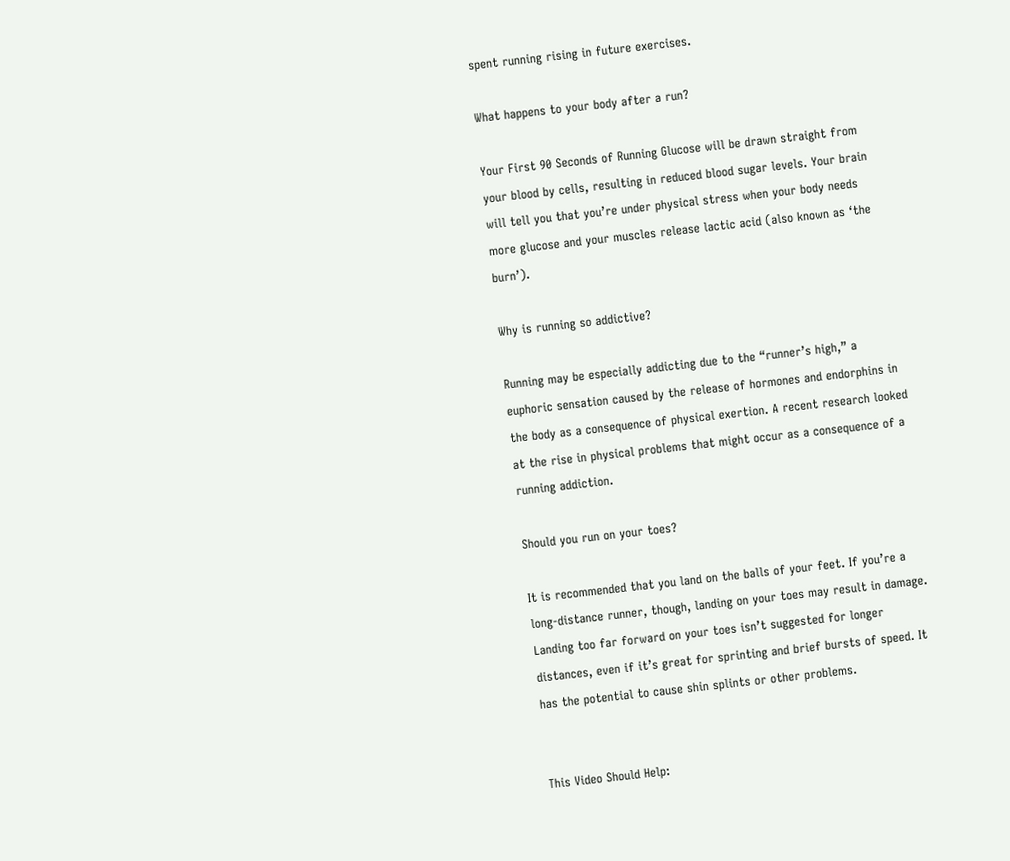spent running rising in future exercises.

What happens to your body after a run?

Your First 90 Seconds of Running Glucose will be drawn straight from your blood by cells, resulting in reduced blood sugar levels. Your brain will tell you that you’re under physical stress when your body needs more glucose and your muscles release lactic acid (also known as ‘the burn’).

Why is running so addictive?

Running may be especially addicting due to the “runner’s high,” a euphoric sensation caused by the release of hormones and endorphins in the body as a consequence of physical exertion. A recent research looked at the rise in physical problems that might occur as a consequence of a running addiction.

Should you run on your toes?

It is recommended that you land on the balls of your feet. If you’re a long-distance runner, though, landing on your toes may result in damage. Landing too far forward on your toes isn’t suggested for longer distances, even if it’s great for sprinting and brief bursts of speed. It has the potential to cause shin splints or other problems.


This Video Should Help: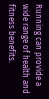Running can provide a wide range of health and fitness benefits.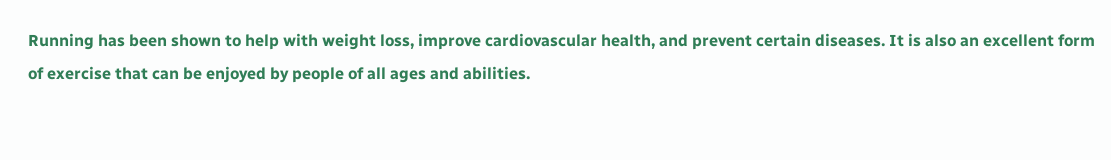Running has been shown to help with weight loss, improve cardiovascular health, and prevent certain diseases. It is also an excellent form of exercise that can be enjoyed by people of all ages and abilities.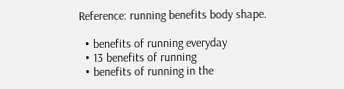Reference: running benefits body shape.

  • benefits of running everyday
  • 13 benefits of running
  • benefits of running in the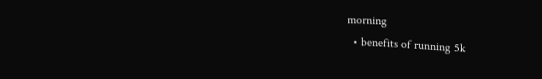morning
  • benefits of running 5k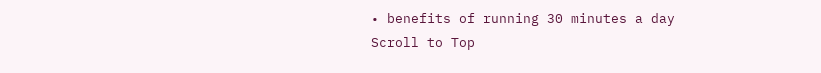• benefits of running 30 minutes a day
Scroll to Top